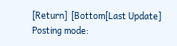[Return]  [Bottom[Last Update]
Posting mode: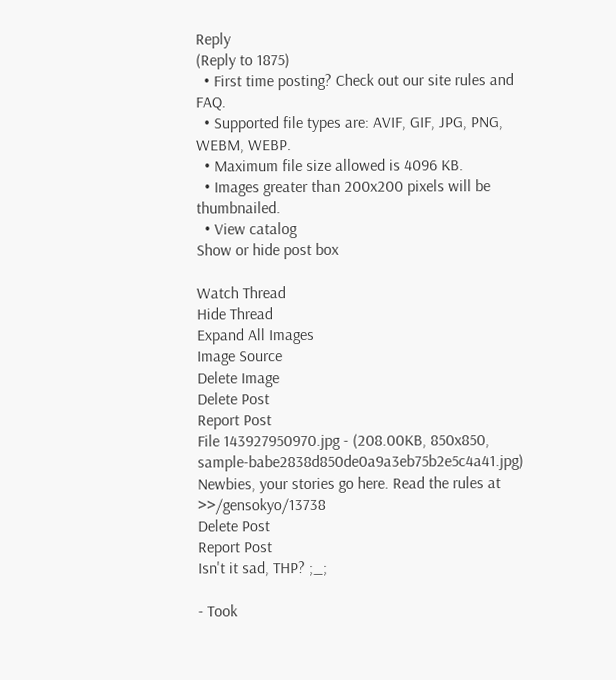Reply
(Reply to 1875)
  • First time posting? Check out our site rules and FAQ.
  • Supported file types are: AVIF, GIF, JPG, PNG, WEBM, WEBP.
  • Maximum file size allowed is 4096 KB.
  • Images greater than 200x200 pixels will be thumbnailed.
  • View catalog
Show or hide post box

Watch Thread
Hide Thread
Expand All Images
Image Source
Delete Image
Delete Post
Report Post
File 143927950970.jpg - (208.00KB, 850x850, sample-babe2838d850de0a9a3eb75b2e5c4a41.jpg)
Newbies, your stories go here. Read the rules at >>/gensokyo/13738
Delete Post
Report Post
Isn't it sad, THP? ;_;

- Took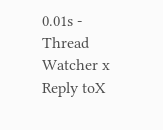0.01s -
Thread Watcher x
Reply toX